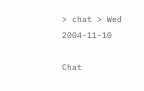> chat > Wed 2004-11-10

Chat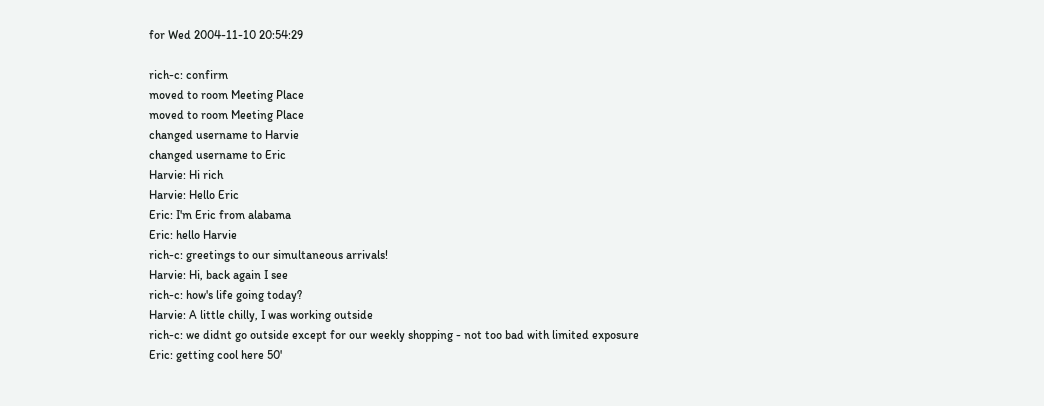for Wed 2004-11-10 20:54:29

rich-c: confirm
moved to room Meeting Place
moved to room Meeting Place
changed username to Harvie
changed username to Eric
Harvie: Hi rich
Harvie: Hello Eric
Eric: I'm Eric from alabama
Eric: hello Harvie
rich-c: greetings to our simultaneous arrivals!
Harvie: Hi, back again I see
rich-c: how's life going today?
Harvie: A little chilly, I was working outside
rich-c: we didnt go outside except for our weekly shopping - not too bad with limited exposure
Eric: getting cool here 50'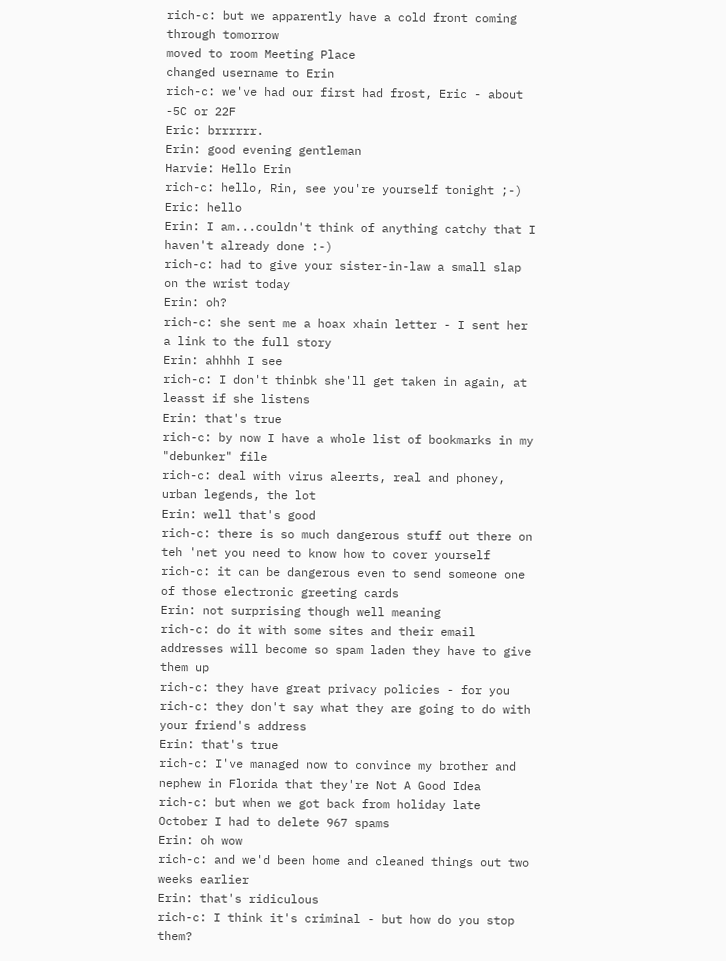rich-c: but we apparently have a cold front coming through tomorrow
moved to room Meeting Place
changed username to Erin
rich-c: we've had our first had frost, Eric - about -5C or 22F
Eric: brrrrrr.
Erin: good evening gentleman
Harvie: Hello Erin
rich-c: hello, Rin, see you're yourself tonight ;-)
Eric: hello
Erin: I am...couldn't think of anything catchy that I haven't already done :-)
rich-c: had to give your sister-in-law a small slap on the wrist today
Erin: oh?
rich-c: she sent me a hoax xhain letter - I sent her a link to the full story
Erin: ahhhh I see
rich-c: I don't thinbk she'll get taken in again, at leasst if she listens
Erin: that's true
rich-c: by now I have a whole list of bookmarks in my "debunker" file
rich-c: deal with virus aleerts, real and phoney, urban legends, the lot
Erin: well that's good
rich-c: there is so much dangerous stuff out there on teh 'net you need to know how to cover yourself
rich-c: it can be dangerous even to send someone one of those electronic greeting cards
Erin: not surprising though well meaning
rich-c: do it with some sites and their email addresses will become so spam laden they have to give them up
rich-c: they have great privacy policies - for you
rich-c: they don't say what they are going to do with your friend's address
Erin: that's true
rich-c: I've managed now to convince my brother and nephew in Florida that they're Not A Good Idea
rich-c: but when we got back from holiday late October I had to delete 967 spams
Erin: oh wow
rich-c: and we'd been home and cleaned things out two weeks earlier
Erin: that's ridiculous
rich-c: I think it's criminal - but how do you stop them?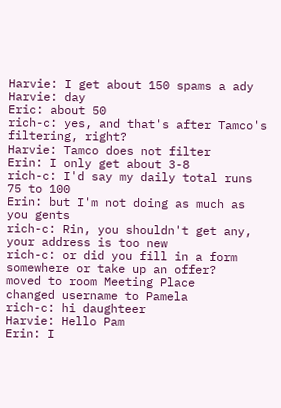Harvie: I get about 150 spams a ady
Harvie: day
Eric: about 50
rich-c: yes, and that's after Tamco's filtering, right?
Harvie: Tamco does not filter
Erin: I only get about 3-8
rich-c: I'd say my daily total runs 75 to 100
Erin: but I'm not doing as much as you gents
rich-c: Rin, you shouldn't get any, your address is too new
rich-c: or did you fill in a form somewhere or take up an offer?
moved to room Meeting Place
changed username to Pamela
rich-c: hi daughteer
Harvie: Hello Pam
Erin: I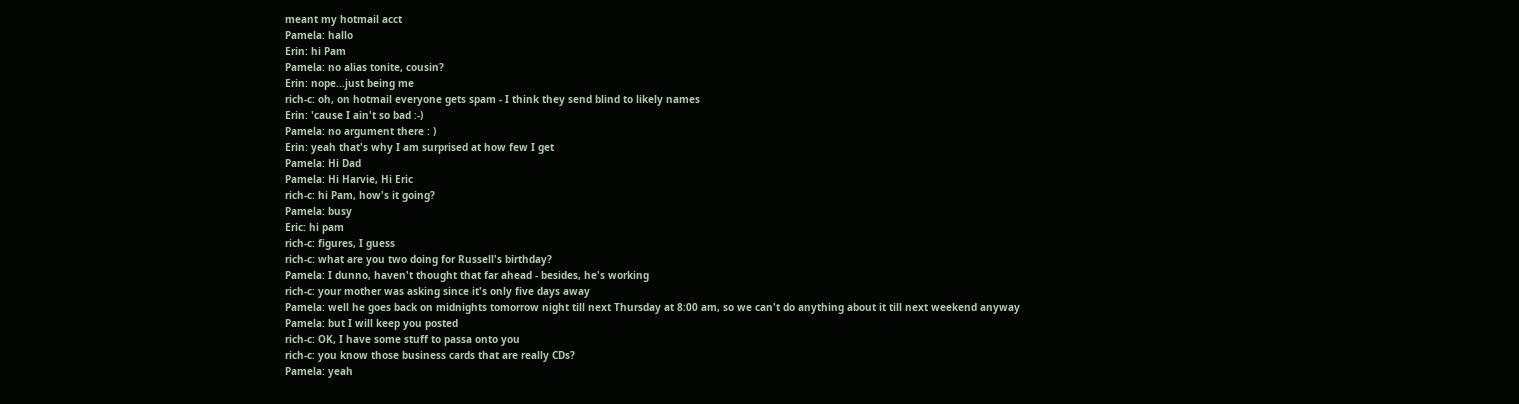meant my hotmail acct
Pamela: hallo
Erin: hi Pam
Pamela: no alias tonite, cousin?
Erin: nope...just being me
rich-c: oh, on hotmail everyone gets spam - I think they send blind to likely names
Erin: 'cause I ain't so bad :-)
Pamela: no argument there : )
Erin: yeah that's why I am surprised at how few I get
Pamela: Hi Dad
Pamela: Hi Harvie, Hi Eric
rich-c: hi Pam, how's it going?
Pamela: busy
Eric: hi pam
rich-c: figures, I guess
rich-c: what are you two doing for Russell's birthday?
Pamela: I dunno, haven't thought that far ahead - besides, he's working
rich-c: your mother was asking since it's only five days away
Pamela: well he goes back on midnights tomorrow night till next Thursday at 8:00 am, so we can't do anything about it till next weekend anyway
Pamela: but I will keep you posted
rich-c: OK, I have some stuff to passa onto you
rich-c: you know those business cards that are really CDs?
Pamela: yeah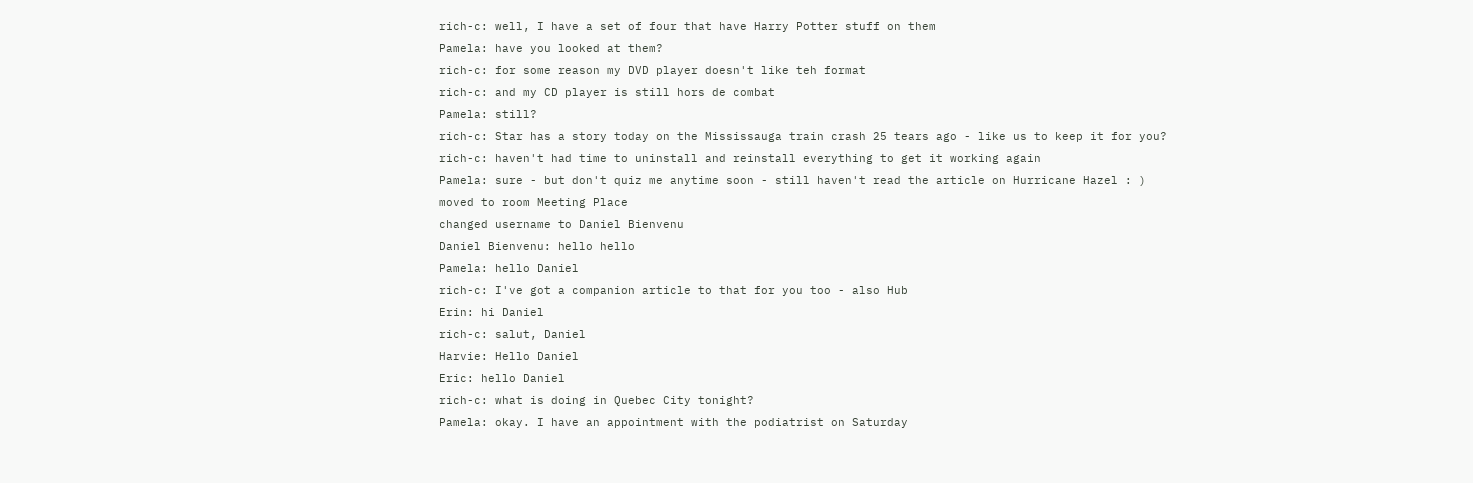rich-c: well, I have a set of four that have Harry Potter stuff on them
Pamela: have you looked at them?
rich-c: for some reason my DVD player doesn't like teh format
rich-c: and my CD player is still hors de combat
Pamela: still?
rich-c: Star has a story today on the Mississauga train crash 25 tears ago - like us to keep it for you?
rich-c: haven't had time to uninstall and reinstall everything to get it working again
Pamela: sure - but don't quiz me anytime soon - still haven't read the article on Hurricane Hazel : )
moved to room Meeting Place
changed username to Daniel Bienvenu
Daniel Bienvenu: hello hello
Pamela: hello Daniel
rich-c: I've got a companion article to that for you too - also Hub
Erin: hi Daniel
rich-c: salut, Daniel
Harvie: Hello Daniel
Eric: hello Daniel
rich-c: what is doing in Quebec City tonight?
Pamela: okay. I have an appointment with the podiatrist on Saturday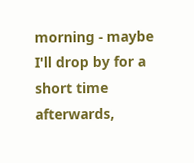morning - maybe I'll drop by for a short time afterwards,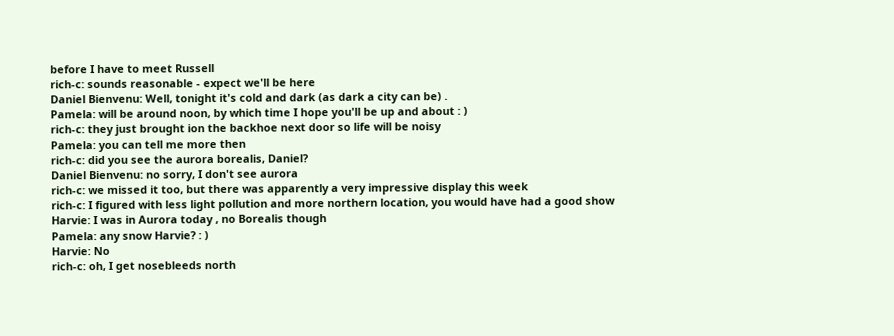before I have to meet Russell
rich-c: sounds reasonable - expect we'll be here
Daniel Bienvenu: Well, tonight it's cold and dark (as dark a city can be) .
Pamela: will be around noon, by which time I hope you'll be up and about : )
rich-c: they just brought ion the backhoe next door so life will be noisy
Pamela: you can tell me more then
rich-c: did you see the aurora borealis, Daniel?
Daniel Bienvenu: no sorry, I don't see aurora
rich-c: we missed it too, but there was apparently a very impressive display this week
rich-c: I figured with less light pollution and more northern location, you would have had a good show
Harvie: I was in Aurora today , no Borealis though
Pamela: any snow Harvie? : )
Harvie: No
rich-c: oh, I get nosebleeds north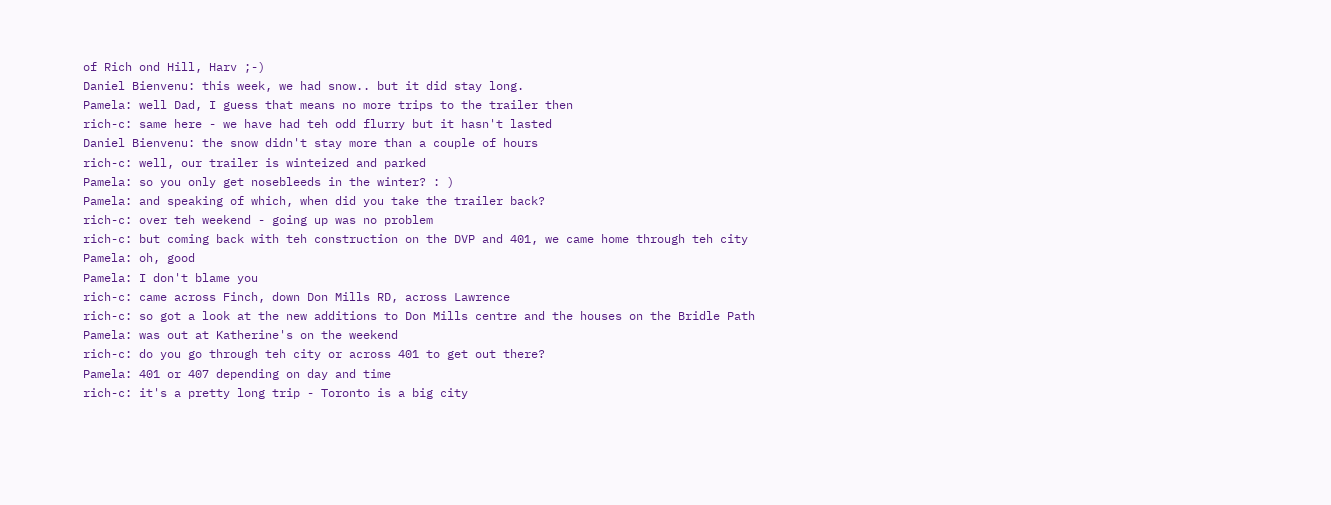of Rich ond Hill, Harv ;-)
Daniel Bienvenu: this week, we had snow.. but it did stay long.
Pamela: well Dad, I guess that means no more trips to the trailer then
rich-c: same here - we have had teh odd flurry but it hasn't lasted
Daniel Bienvenu: the snow didn't stay more than a couple of hours
rich-c: well, our trailer is winteized and parked
Pamela: so you only get nosebleeds in the winter? : )
Pamela: and speaking of which, when did you take the trailer back?
rich-c: over teh weekend - going up was no problem
rich-c: but coming back with teh construction on the DVP and 401, we came home through teh city
Pamela: oh, good
Pamela: I don't blame you
rich-c: came across Finch, down Don Mills RD, across Lawrence
rich-c: so got a look at the new additions to Don Mills centre and the houses on the Bridle Path
Pamela: was out at Katherine's on the weekend
rich-c: do you go through teh city or across 401 to get out there?
Pamela: 401 or 407 depending on day and time
rich-c: it's a pretty long trip - Toronto is a big city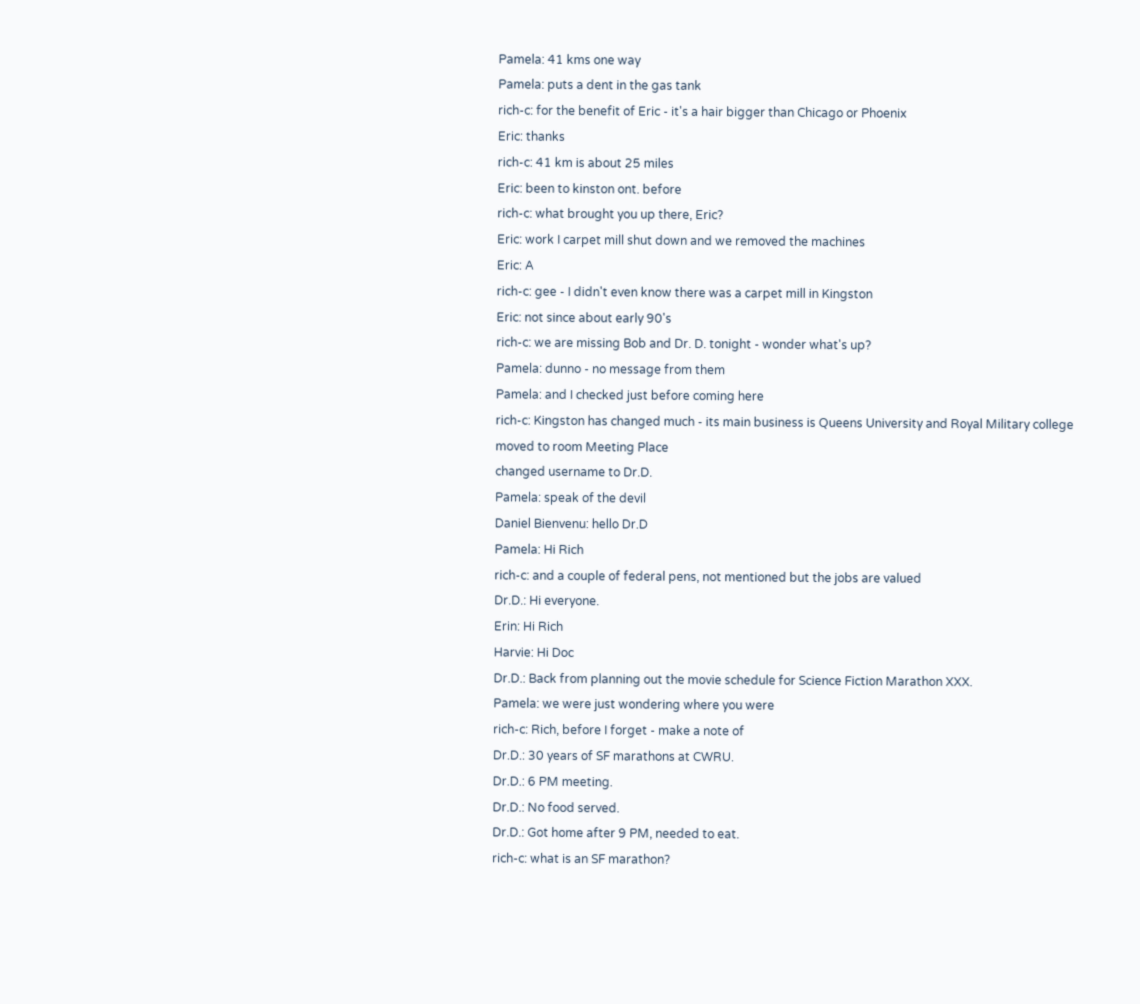Pamela: 41 kms one way
Pamela: puts a dent in the gas tank
rich-c: for the benefit of Eric - it's a hair bigger than Chicago or Phoenix
Eric: thanks
rich-c: 41 km is about 25 miles
Eric: been to kinston ont. before
rich-c: what brought you up there, Eric?
Eric: work I carpet mill shut down and we removed the machines
Eric: A
rich-c: gee - I didn't even know there was a carpet mill in Kingston
Eric: not since about early 90's
rich-c: we are missing Bob and Dr. D. tonight - wonder what's up?
Pamela: dunno - no message from them
Pamela: and I checked just before coming here
rich-c: Kingston has changed much - its main business is Queens University and Royal Military college
moved to room Meeting Place
changed username to Dr.D.
Pamela: speak of the devil
Daniel Bienvenu: hello Dr.D
Pamela: Hi Rich
rich-c: and a couple of federal pens, not mentioned but the jobs are valued
Dr.D.: Hi everyone.
Erin: Hi Rich
Harvie: Hi Doc
Dr.D.: Back from planning out the movie schedule for Science Fiction Marathon XXX.
Pamela: we were just wondering where you were
rich-c: Rich, before I forget - make a note of
Dr.D.: 30 years of SF marathons at CWRU.
Dr.D.: 6 PM meeting.
Dr.D.: No food served.
Dr.D.: Got home after 9 PM, needed to eat.
rich-c: what is an SF marathon?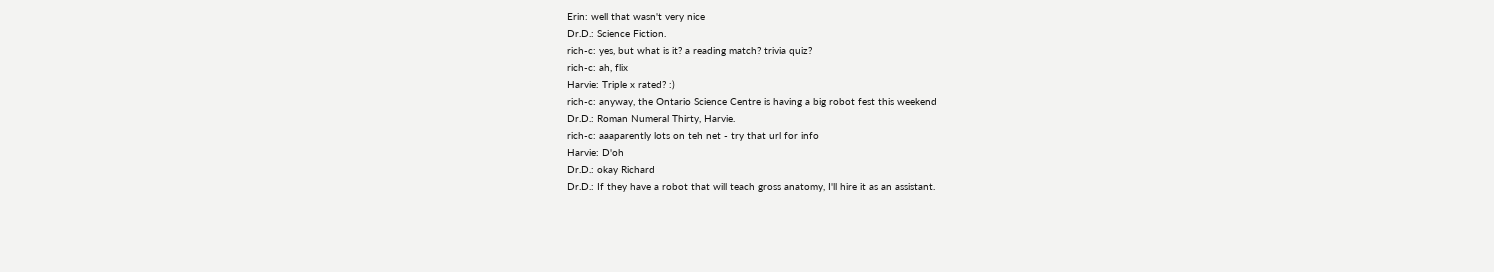Erin: well that wasn't very nice
Dr.D.: Science Fiction.
rich-c: yes, but what is it? a reading match? trivia quiz?
rich-c: ah, flix
Harvie: Triple x rated? :)
rich-c: anyway, the Ontario Science Centre is having a big robot fest this weekend
Dr.D.: Roman Numeral Thirty, Harvie.
rich-c: aaaparently lots on teh net - try that url for info
Harvie: D'oh
Dr.D.: okay Richard
Dr.D.: If they have a robot that will teach gross anatomy, I'll hire it as an assistant.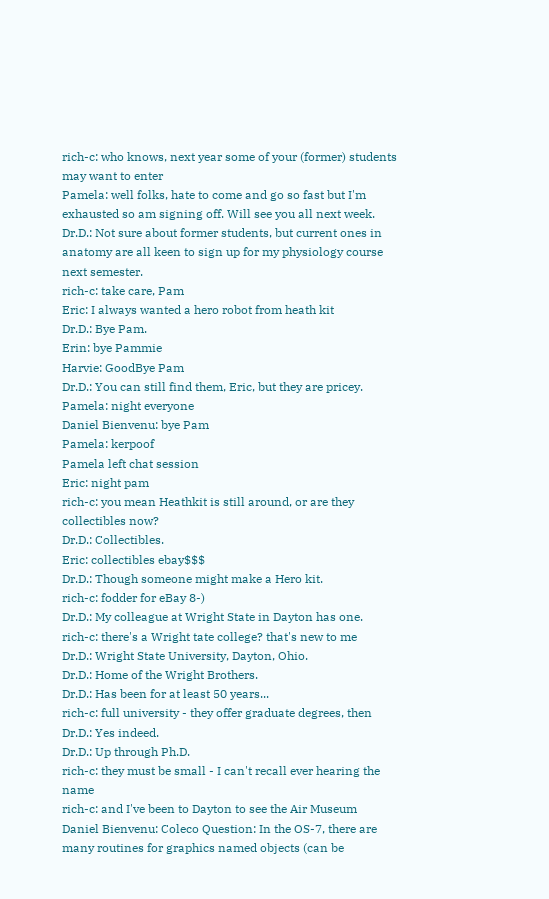rich-c: who knows, next year some of your (former) students may want to enter
Pamela: well folks, hate to come and go so fast but I'm exhausted so am signing off. Will see you all next week.
Dr.D.: Not sure about former students, but current ones in anatomy are all keen to sign up for my physiology course next semester.
rich-c: take care, Pam
Eric: I always wanted a hero robot from heath kit
Dr.D.: Bye Pam.
Erin: bye Pammie
Harvie: GoodBye Pam
Dr.D.: You can still find them, Eric, but they are pricey.
Pamela: night everyone
Daniel Bienvenu: bye Pam
Pamela: kerpoof
Pamela left chat session
Eric: night pam
rich-c: you mean Heathkit is still around, or are they collectibles now?
Dr.D.: Collectibles.
Eric: collectibles ebay$$$
Dr.D.: Though someone might make a Hero kit.
rich-c: fodder for eBay 8-)
Dr.D.: My colleague at Wright State in Dayton has one.
rich-c: there's a Wright tate college? that's new to me
Dr.D.: Wright State University, Dayton, Ohio.
Dr.D.: Home of the Wright Brothers.
Dr.D.: Has been for at least 50 years...
rich-c: full university - they offer graduate degrees, then
Dr.D.: Yes indeed.
Dr.D.: Up through Ph.D.
rich-c: they must be small - I can't recall ever hearing the name
rich-c: and I've been to Dayton to see the Air Museum
Daniel Bienvenu: Coleco Question: In the OS-7, there are many routines for graphics named objects (can be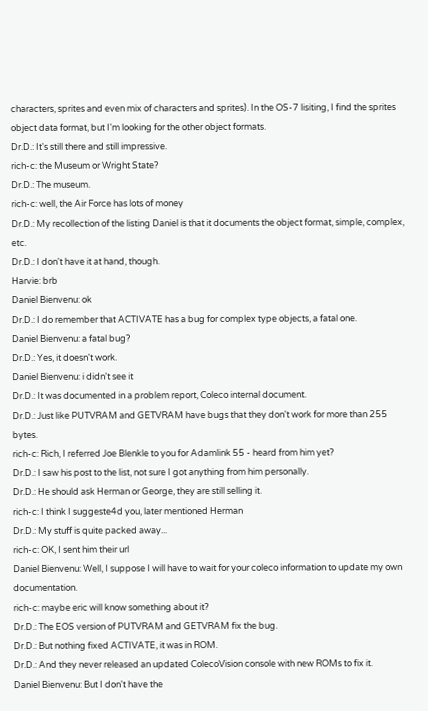characters, sprites and even mix of characters and sprites). In the OS-7 lisiting, I find the sprites object data format, but I'm looking for the other object formats.
Dr.D.: It's still there and still impressive.
rich-c: the Museum or Wright State?
Dr.D.: The museum.
rich-c: well, the Air Force has lots of money
Dr.D.: My recollection of the listing Daniel is that it documents the object format, simple, complex, etc.
Dr.D.: I don't have it at hand, though.
Harvie: brb
Daniel Bienvenu: ok
Dr.D.: I do remember that ACTIVATE has a bug for complex type objects, a fatal one.
Daniel Bienvenu: a fatal bug?
Dr.D.: Yes, it doesn't work.
Daniel Bienvenu: i didn't see it
Dr.D.: It was documented in a problem report, Coleco internal document.
Dr.D.: Just like PUTVRAM and GETVRAM have bugs that they don't work for more than 255 bytes.
rich-c: Rich, I referred Joe Blenkle to you for Adamlink 55 - heard from him yet?
Dr.D.: I saw his post to the list, not sure I got anything from him personally.
Dr.D.: He should ask Herman or George, they are still selling it.
rich-c: I think I suggeste4d you, later mentioned Herman
Dr.D.: My stuff is quite packed away...
rich-c: OK, I sent him their url
Daniel Bienvenu: Well, I suppose I will have to wait for your coleco information to update my own documentation.
rich-c: maybe eric will know something about it?
Dr.D.: The EOS version of PUTVRAM and GETVRAM fix the bug.
Dr.D.: But nothing fixed ACTIVATE, it was in ROM.
Dr.D.: And they never released an updated ColecoVision console with new ROMs to fix it.
Daniel Bienvenu: But I don't have the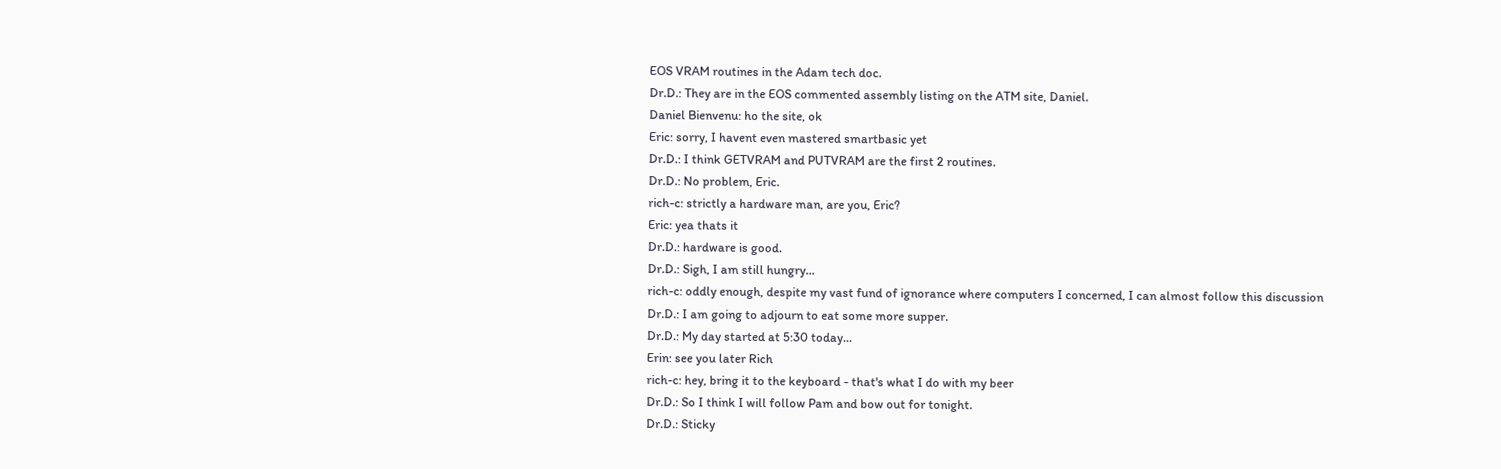EOS VRAM routines in the Adam tech doc.
Dr.D.: They are in the EOS commented assembly listing on the ATM site, Daniel.
Daniel Bienvenu: ho the site, ok
Eric: sorry, I havent even mastered smartbasic yet
Dr.D.: I think GETVRAM and PUTVRAM are the first 2 routines.
Dr.D.: No problem, Eric.
rich-c: strictly a hardware man, are you, Eric?
Eric: yea thats it
Dr.D.: hardware is good.
Dr.D.: Sigh, I am still hungry...
rich-c: oddly enough, despite my vast fund of ignorance where computers I concerned, I can almost follow this discussion
Dr.D.: I am going to adjourn to eat some more supper.
Dr.D.: My day started at 5:30 today...
Erin: see you later Rich
rich-c: hey, bring it to the keyboard - that's what I do with my beer
Dr.D.: So I think I will follow Pam and bow out for tonight.
Dr.D.: Sticky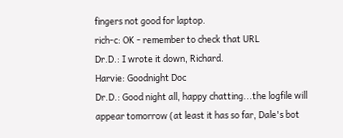fingers not good for laptop.
rich-c: OK - remember to check that URL
Dr.D.: I wrote it down, Richard.
Harvie: Goodnight Doc
Dr.D.: Good night all, happy chatting...the logfile will appear tomorrow (at least it has so far, Dale's bot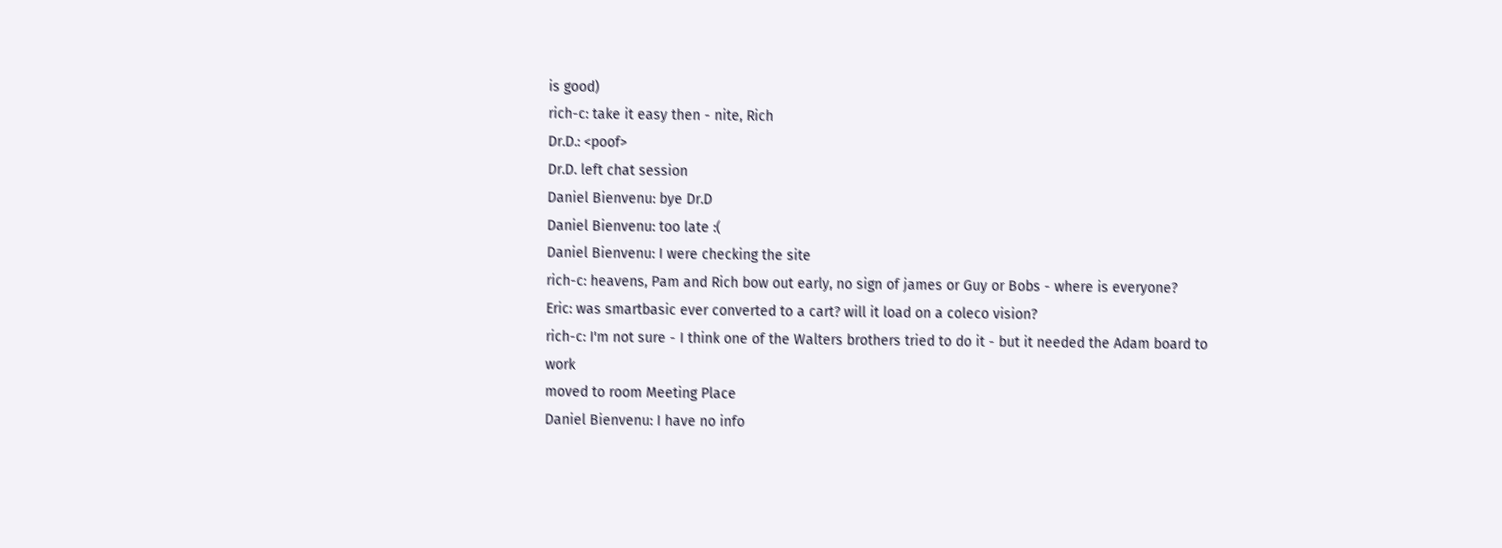is good)
rich-c: take it easy then - nite, Rich
Dr.D.: <poof>
Dr.D. left chat session
Daniel Bienvenu: bye Dr.D
Daniel Bienvenu: too late :(
Daniel Bienvenu: I were checking the site
rich-c: heavens, Pam and Rich bow out early, no sign of james or Guy or Bobs - where is everyone?
Eric: was smartbasic ever converted to a cart? will it load on a coleco vision?
rich-c: I'm not sure - I think one of the Walters brothers tried to do it - but it needed the Adam board to work
moved to room Meeting Place
Daniel Bienvenu: I have no info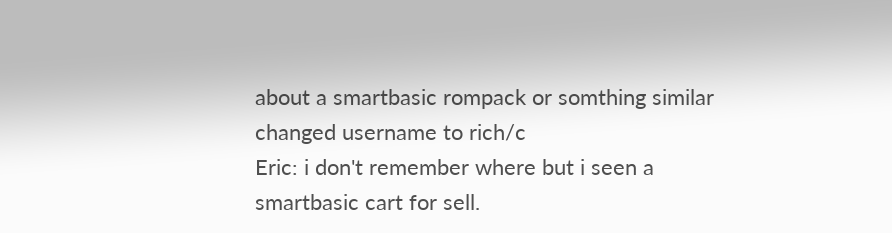about a smartbasic rompack or somthing similar
changed username to rich/c
Eric: i don't remember where but i seen a smartbasic cart for sell.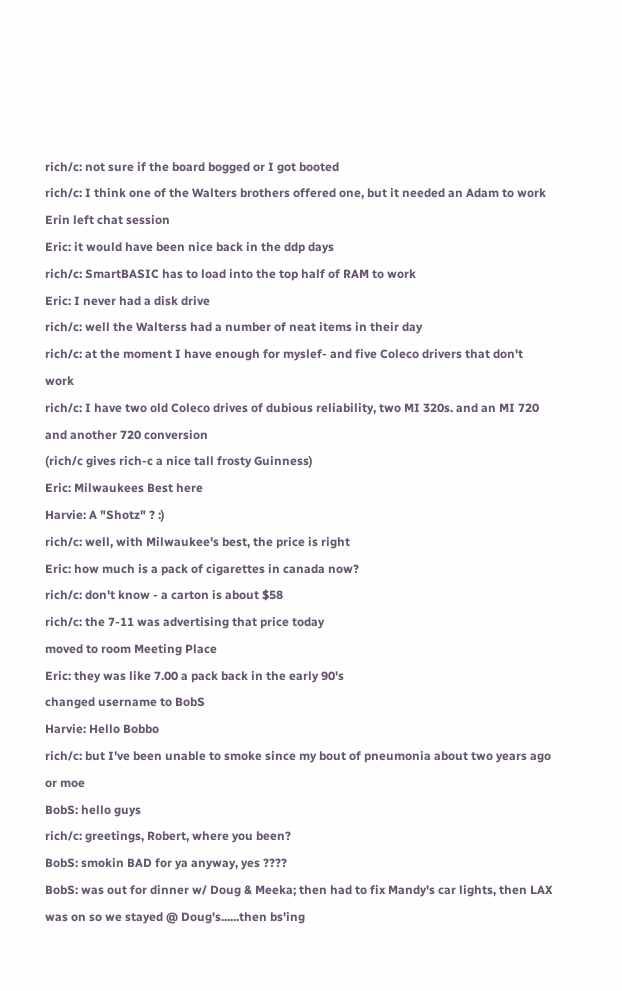rich/c: not sure if the board bogged or I got booted
rich/c: I think one of the Walters brothers offered one, but it needed an Adam to work
Erin left chat session
Eric: it would have been nice back in the ddp days
rich/c: SmartBASIC has to load into the top half of RAM to work
Eric: I never had a disk drive
rich/c: well the Walterss had a number of neat items in their day
rich/c: at the moment I have enough for myslef- and five Coleco drivers that don't work
rich/c: I have two old Coleco drives of dubious reliability, two MI 320s. and an MI 720 and another 720 conversion
(rich/c gives rich-c a nice tall frosty Guinness)
Eric: Milwaukees Best here
Harvie: A "Shotz" ? :)
rich/c: well, with Milwaukee's best, the price is right
Eric: how much is a pack of cigarettes in canada now?
rich/c: don't know - a carton is about $58
rich/c: the 7-11 was advertising that price today
moved to room Meeting Place
Eric: they was like 7.00 a pack back in the early 90's
changed username to BobS
Harvie: Hello Bobbo
rich/c: but I've been unable to smoke since my bout of pneumonia about two years ago or moe
BobS: hello guys
rich/c: greetings, Robert, where you been?
BobS: smokin BAD for ya anyway, yes ????
BobS: was out for dinner w/ Doug & Meeka; then had to fix Mandy's car lights, then LAX was on so we stayed @ Doug's......then bs'ing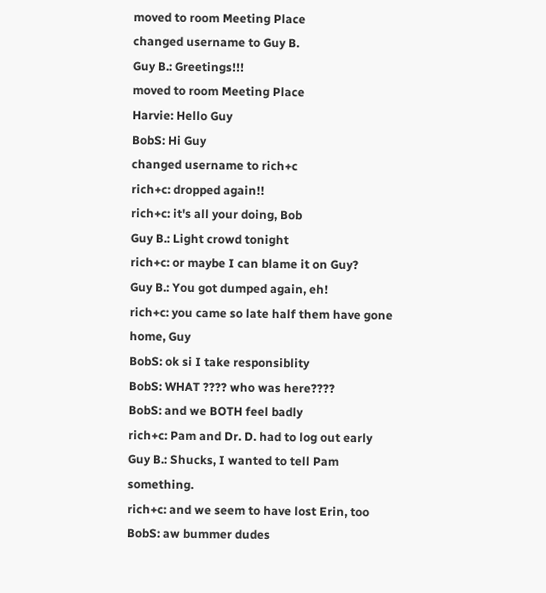moved to room Meeting Place
changed username to Guy B.
Guy B.: Greetings!!!
moved to room Meeting Place
Harvie: Hello Guy
BobS: Hi Guy
changed username to rich+c
rich+c: dropped again!!
rich+c: it's all your doing, Bob
Guy B.: Light crowd tonight
rich+c: or maybe I can blame it on Guy?
Guy B.: You got dumped again, eh!
rich+c: you came so late half them have gone home, Guy
BobS: ok si I take responsiblity
BobS: WHAT ???? who was here????
BobS: and we BOTH feel badly
rich+c: Pam and Dr. D. had to log out early
Guy B.: Shucks, I wanted to tell Pam something.
rich+c: and we seem to have lost Erin, too
BobS: aw bummer dudes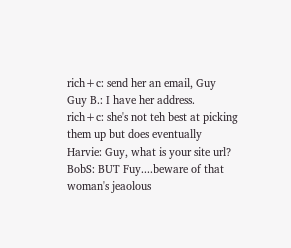rich+c: send her an email, Guy
Guy B.: I have her address.
rich+c: she's not teh best at picking them up but does eventually
Harvie: Guy, what is your site url?
BobS: BUT Fuy....beware of that woman's jeaolous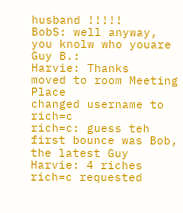husband !!!!!
BobS: well anyway, you knolw who youare
Guy B.:
Harvie: Thanks
moved to room Meeting Place
changed username to rich=c
rich=c: guess teh first bounce was Bob, the latest Guy
Harvie: 4 riches
rich=c requested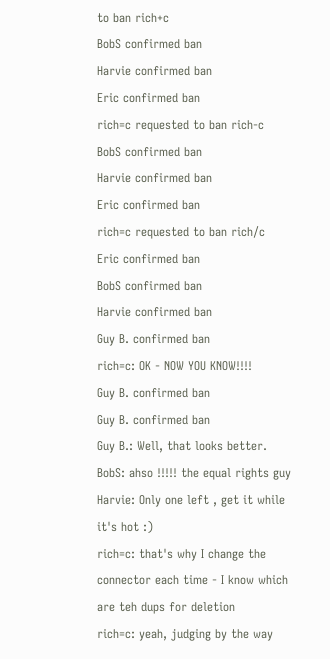to ban rich+c
BobS confirmed ban
Harvie confirmed ban
Eric confirmed ban
rich=c requested to ban rich-c
BobS confirmed ban
Harvie confirmed ban
Eric confirmed ban
rich=c requested to ban rich/c
Eric confirmed ban
BobS confirmed ban
Harvie confirmed ban
Guy B. confirmed ban
rich=c: OK - NOW YOU KNOW!!!!
Guy B. confirmed ban
Guy B. confirmed ban
Guy B.: Well, that looks better.
BobS: ahso !!!!! the equal rights guy
Harvie: Only one left , get it while it's hot :)
rich=c: that's why I change the connector each time - I know which are teh dups for deletion
rich=c: yeah, judging by the way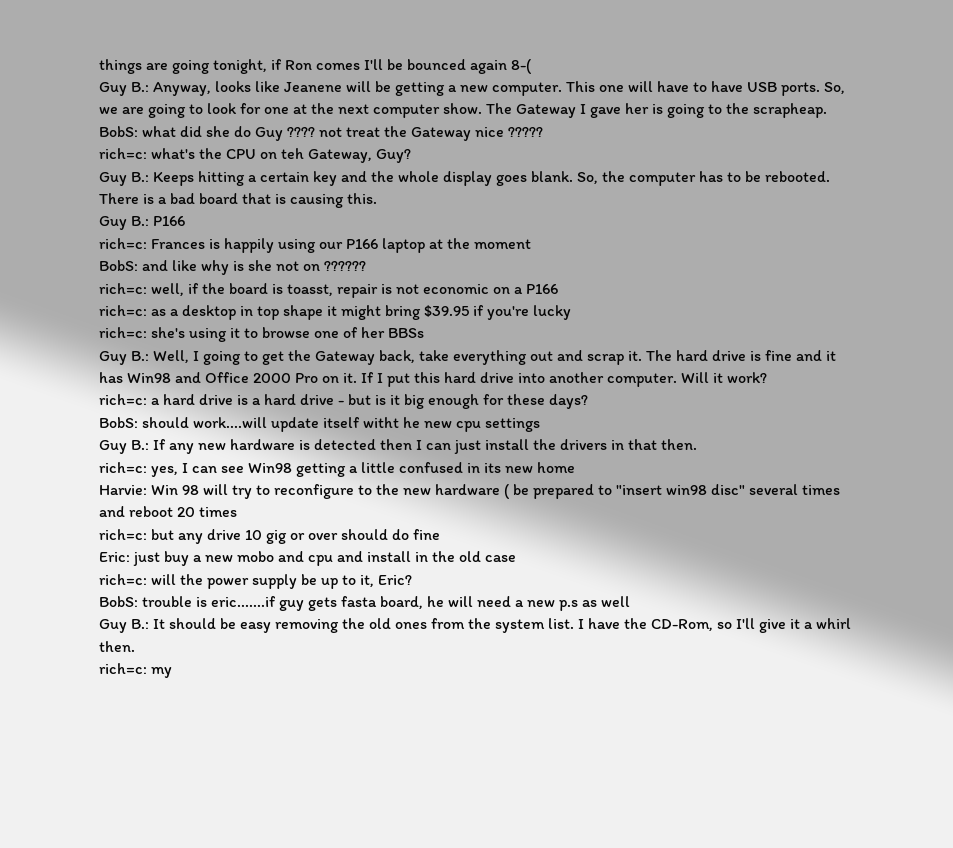things are going tonight, if Ron comes I'll be bounced again 8-(
Guy B.: Anyway, looks like Jeanene will be getting a new computer. This one will have to have USB ports. So, we are going to look for one at the next computer show. The Gateway I gave her is going to the scrapheap.
BobS: what did she do Guy ???? not treat the Gateway nice ?????
rich=c: what's the CPU on teh Gateway, Guy?
Guy B.: Keeps hitting a certain key and the whole display goes blank. So, the computer has to be rebooted. There is a bad board that is causing this.
Guy B.: P166
rich=c: Frances is happily using our P166 laptop at the moment
BobS: and like why is she not on ??????
rich=c: well, if the board is toasst, repair is not economic on a P166
rich=c: as a desktop in top shape it might bring $39.95 if you're lucky
rich=c: she's using it to browse one of her BBSs
Guy B.: Well, I going to get the Gateway back, take everything out and scrap it. The hard drive is fine and it has Win98 and Office 2000 Pro on it. If I put this hard drive into another computer. Will it work?
rich=c: a hard drive is a hard drive - but is it big enough for these days?
BobS: should work....will update itself witht he new cpu settings
Guy B.: If any new hardware is detected then I can just install the drivers in that then.
rich=c: yes, I can see Win98 getting a little confused in its new home
Harvie: Win 98 will try to reconfigure to the new hardware ( be prepared to "insert win98 disc" several times and reboot 20 times
rich=c: but any drive 10 gig or over should do fine
Eric: just buy a new mobo and cpu and install in the old case
rich=c: will the power supply be up to it, Eric?
BobS: trouble is eric.......if guy gets fasta board, he will need a new p.s as well
Guy B.: It should be easy removing the old ones from the system list. I have the CD-Rom, so I'll give it a whirl then.
rich=c: my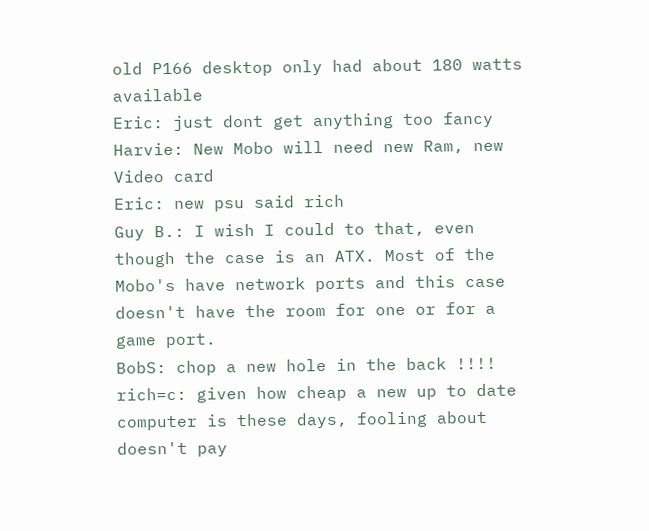old P166 desktop only had about 180 watts available
Eric: just dont get anything too fancy
Harvie: New Mobo will need new Ram, new Video card
Eric: new psu said rich
Guy B.: I wish I could to that, even though the case is an ATX. Most of the Mobo's have network ports and this case doesn't have the room for one or for a game port.
BobS: chop a new hole in the back !!!!
rich=c: given how cheap a new up to date computer is these days, fooling about doesn't pay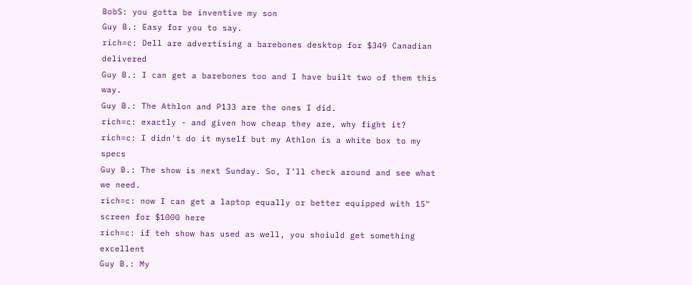BobS: you gotta be inventive my son
Guy B.: Easy for you to say.
rich=c: Dell are advertising a barebones desktop for $349 Canadian delivered
Guy B.: I can get a barebones too and I have built two of them this way.
Guy B.: The Athlon and P133 are the ones I did.
rich=c: exactly - and given how cheap they are, why fight it?
rich=c: I didn't do it myself but my Athlon is a white box to my specs
Guy B.: The show is next Sunday. So, I'll check around and see what we need.
rich=c: now I can get a laptop equally or better equipped with 15" screen for $1000 here
rich=c: if teh show has used as well, you shoiuld get something excellent
Guy B.: My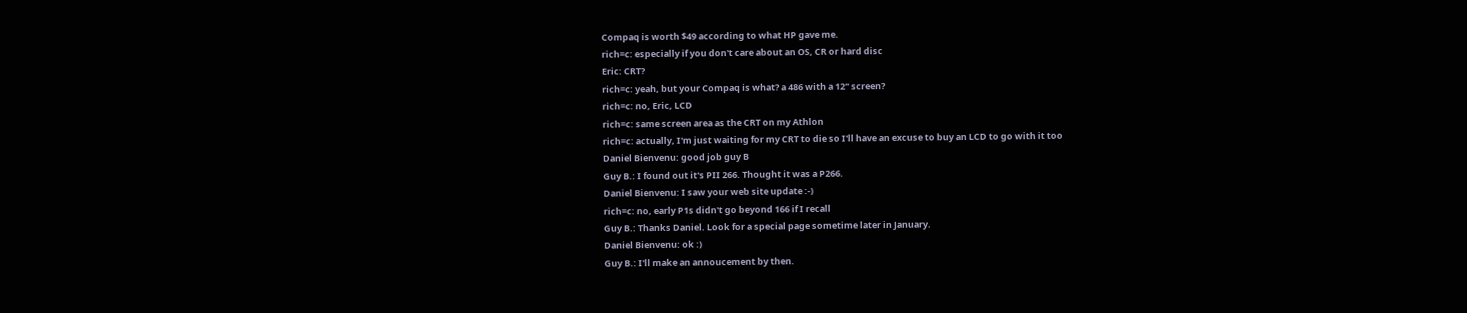Compaq is worth $49 according to what HP gave me.
rich=c: especially if you don't care about an OS, CR or hard disc
Eric: CRT?
rich=c: yeah, but your Compaq is what? a 486 with a 12" screen?
rich=c: no, Eric, LCD
rich=c: same screen area as the CRT on my Athlon
rich=c: actually, I'm just waiting for my CRT to die so I'll have an excuse to buy an LCD to go with it too
Daniel Bienvenu: good job guy B
Guy B.: I found out it's PII 266. Thought it was a P266.
Daniel Bienvenu: I saw your web site update :-)
rich=c: no, early P1s didn't go beyond 166 if I recall
Guy B.: Thanks Daniel. Look for a special page sometime later in January.
Daniel Bienvenu: ok :)
Guy B.: I'll make an annoucement by then.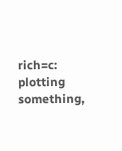rich=c: plotting something,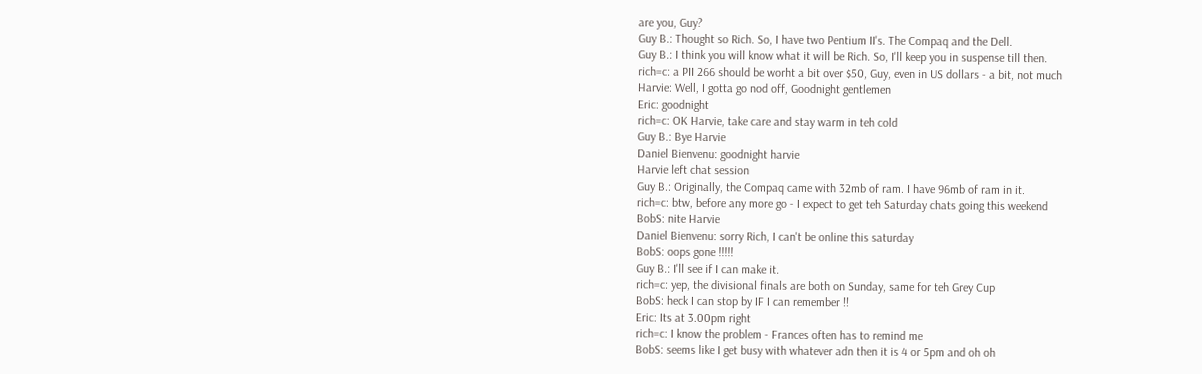are you, Guy?
Guy B.: Thought so Rich. So, I have two Pentium II's. The Compaq and the Dell.
Guy B.: I think you will know what it will be Rich. So, I'll keep you in suspense till then.
rich=c: a PII 266 should be worht a bit over $50, Guy, even in US dollars - a bit, not much
Harvie: Well, I gotta go nod off, Goodnight gentlemen
Eric: goodnight
rich=c: OK Harvie, take care and stay warm in teh cold
Guy B.: Bye Harvie
Daniel Bienvenu: goodnight harvie
Harvie left chat session
Guy B.: Originally, the Compaq came with 32mb of ram. I have 96mb of ram in it.
rich=c: btw, before any more go - I expect to get teh Saturday chats going this weekend
BobS: nite Harvie
Daniel Bienvenu: sorry Rich, I can't be online this saturday
BobS: oops gone !!!!!
Guy B.: I'll see if I can make it.
rich=c: yep, the divisional finals are both on Sunday, same for teh Grey Cup
BobS: heck I can stop by IF I can remember !!
Eric: Its at 3.00pm right
rich=c: I know the problem - Frances often has to remind me
BobS: seems like I get busy with whatever adn then it is 4 or 5pm and oh oh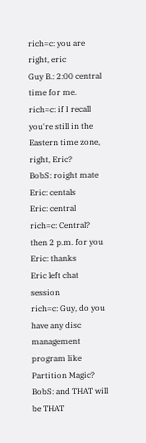rich=c: you are right, eric
Guy B.: 2:00 central time for me.
rich=c: if I recall you're still in the Eastern time zone, right, Eric?
BobS: roight mate
Eric: centals
Eric: central
rich=c: Central? then 2 p.m. for you
Eric: thanks
Eric left chat session
rich=c: Guy, do you have any disc management program like Partition Magic?
BobS: and THAT will be THAT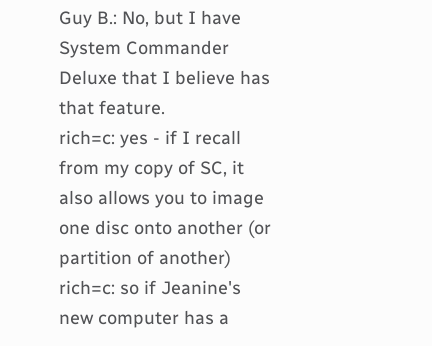Guy B.: No, but I have System Commander Deluxe that I believe has that feature.
rich=c: yes - if I recall from my copy of SC, it also allows you to image one disc onto another (or partition of another)
rich=c: so if Jeanine's new computer has a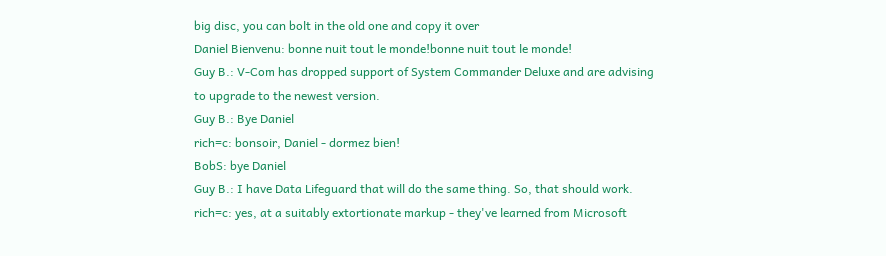big disc, you can bolt in the old one and copy it over
Daniel Bienvenu: bonne nuit tout le monde!bonne nuit tout le monde!
Guy B.: V-Com has dropped support of System Commander Deluxe and are advising to upgrade to the newest version.
Guy B.: Bye Daniel
rich=c: bonsoir, Daniel - dormez bien!
BobS: bye Daniel
Guy B.: I have Data Lifeguard that will do the same thing. So, that should work.
rich=c: yes, at a suitably extortionate markup - they've learned from Microsoft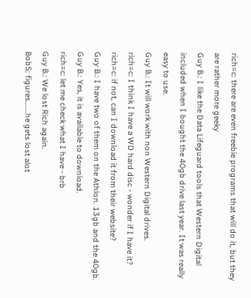rich=c: there are even freebie programs that will do it, but they are rather more geeky
Guy B.: I like the Data Lifeguard tools that Western Digital included when I bought the 40gb drive last year. It was really easy to use.
Guy B.: It will work with non Western Digital drives.
rich=c: I think I have a WD hard disc - wonder if I have it?
rich=c: if not, can I download it from their website?
Guy B.: I have two of them on the Athlon. 13gb and the 40gb.
Guy B.: Yes, it is available to download.
rich=c: let me check what I have - brb
Guy B.: We lost Rich again.
BobS: figures......he gets lost alot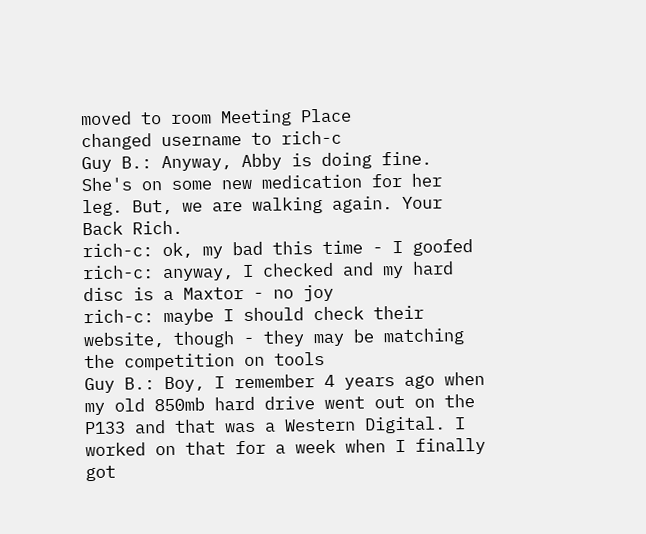moved to room Meeting Place
changed username to rich-c
Guy B.: Anyway, Abby is doing fine. She's on some new medication for her leg. But, we are walking again. Your Back Rich.
rich-c: ok, my bad this time - I goofed
rich-c: anyway, I checked and my hard disc is a Maxtor - no joy
rich-c: maybe I should check their website, though - they may be matching the competition on tools
Guy B.: Boy, I remember 4 years ago when my old 850mb hard drive went out on the P133 and that was a Western Digital. I worked on that for a week when I finally got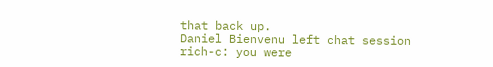that back up.
Daniel Bienvenu left chat session
rich-c: you were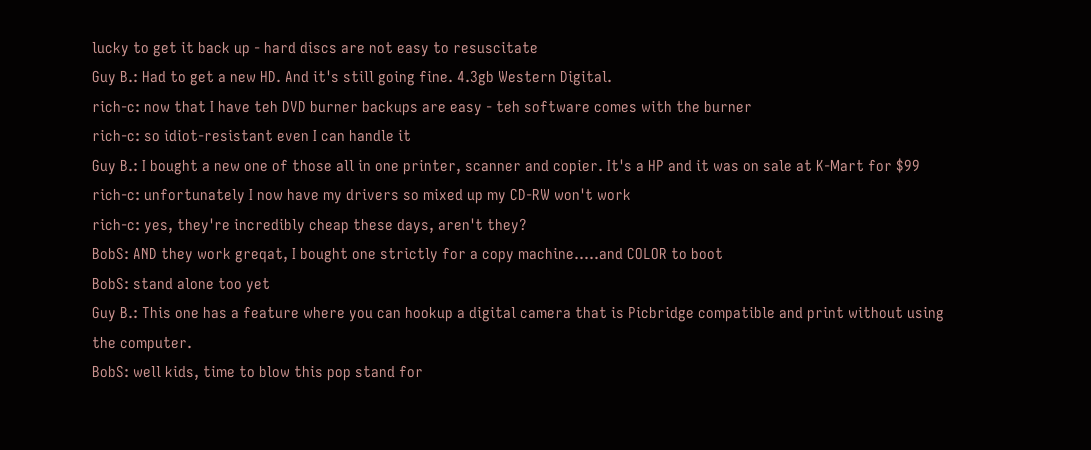lucky to get it back up - hard discs are not easy to resuscitate
Guy B.: Had to get a new HD. And it's still going fine. 4.3gb Western Digital.
rich-c: now that I have teh DVD burner backups are easy - teh software comes with the burner
rich-c: so idiot-resistant even I can handle it
Guy B.: I bought a new one of those all in one printer, scanner and copier. It's a HP and it was on sale at K-Mart for $99
rich-c: unfortunately I now have my drivers so mixed up my CD-RW won't work
rich-c: yes, they're incredibly cheap these days, aren't they?
BobS: AND they work greqat, I bought one strictly for a copy machine.....and COLOR to boot
BobS: stand alone too yet
Guy B.: This one has a feature where you can hookup a digital camera that is Picbridge compatible and print without using the computer.
BobS: well kids, time to blow this pop stand for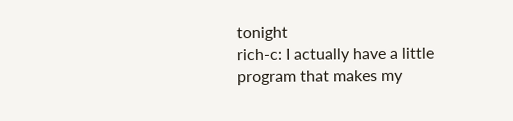tonight
rich-c: I actually have a little program that makes my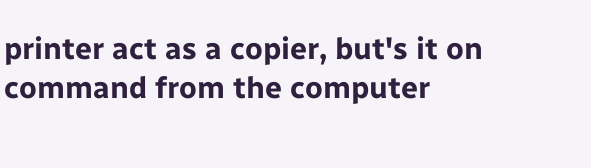printer act as a copier, but's it on command from the computer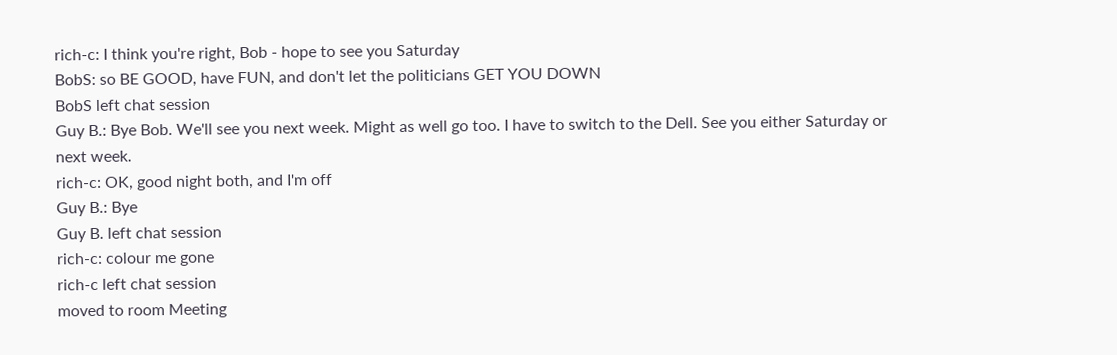rich-c: I think you're right, Bob - hope to see you Saturday
BobS: so BE GOOD, have FUN, and don't let the politicians GET YOU DOWN
BobS left chat session
Guy B.: Bye Bob. We'll see you next week. Might as well go too. I have to switch to the Dell. See you either Saturday or next week.
rich-c: OK, good night both, and I'm off
Guy B.: Bye
Guy B. left chat session
rich-c: colour me gone
rich-c left chat session
moved to room Meeting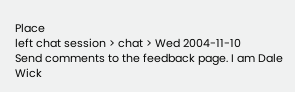Place
left chat session > chat > Wed 2004-11-10
Send comments to the feedback page. I am Dale Wick